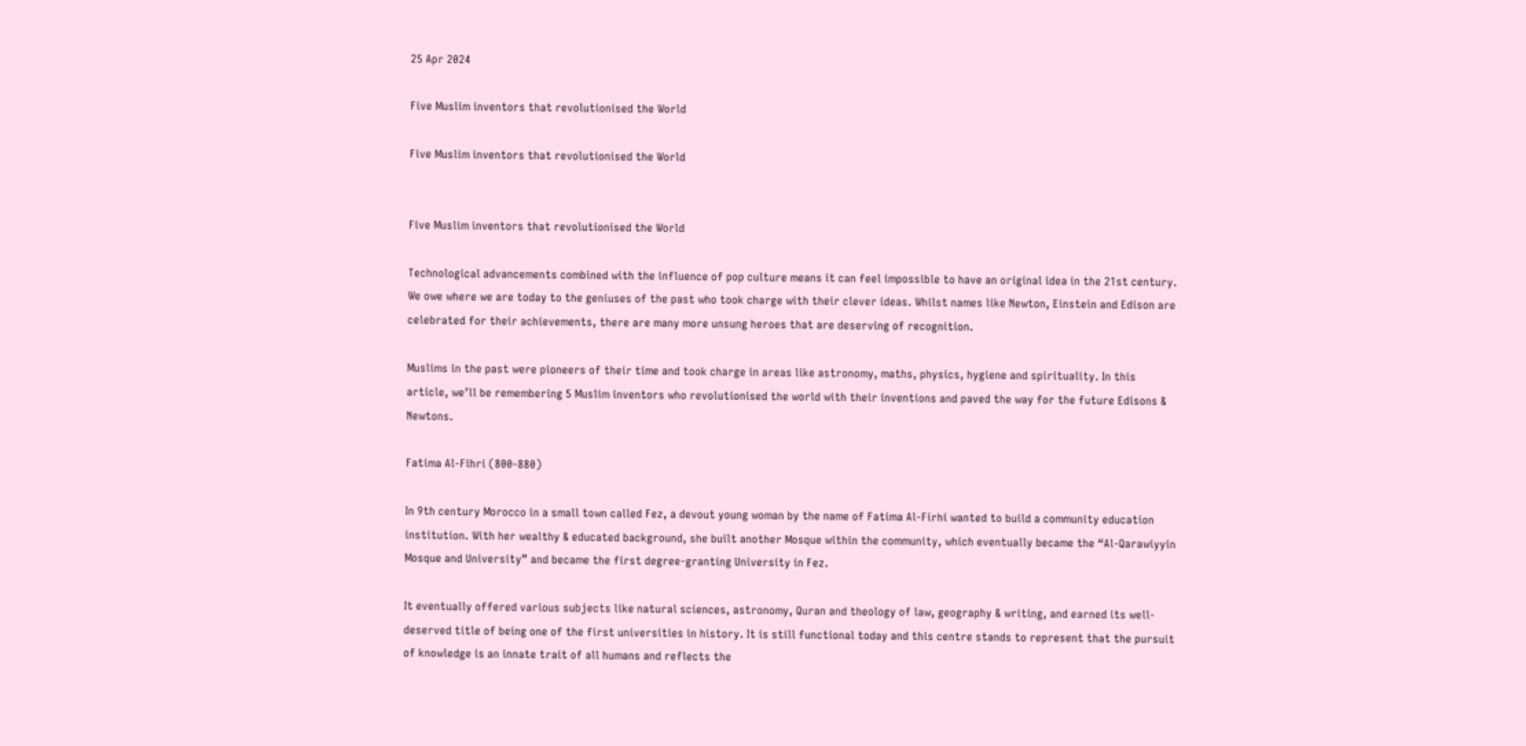25 Apr 2024

Five Muslim inventors that revolutionised the World

Five Muslim inventors that revolutionised the World


Five Muslim inventors that revolutionised the World

Technological advancements combined with the influence of pop culture means it can feel impossible to have an original idea in the 21st century. We owe where we are today to the geniuses of the past who took charge with their clever ideas. Whilst names like Newton, Einstein and Edison are celebrated for their achievements, there are many more unsung heroes that are deserving of recognition.

Muslims in the past were pioneers of their time and took charge in areas like astronomy, maths, physics, hygiene and spirituality. In this article, we’ll be remembering 5 Muslim inventors who revolutionised the world with their inventions and paved the way for the future Edisons & Newtons.

Fatima Al-Fihri (800-880)

In 9th century Morocco in a small town called Fez, a devout young woman by the name of Fatima Al-Firhi wanted to build a community education institution. With her wealthy & educated background, she built another Mosque within the community, which eventually became the “Al-Qarawiyyin Mosque and University” and became the first degree-granting University in Fez.

It eventually offered various subjects like natural sciences, astronomy, Quran and theology of law, geography & writing, and earned its well-deserved title of being one of the first universities in history. It is still functional today and this centre stands to represent that the pursuit of knowledge is an innate trait of all humans and reflects the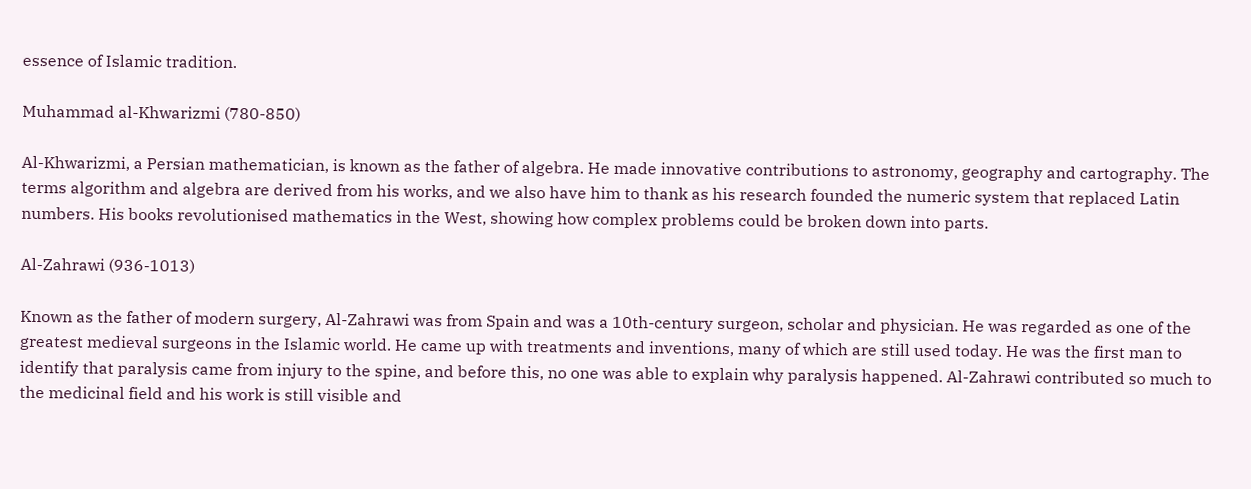essence of Islamic tradition.

Muhammad al-Khwarizmi (780-850)

Al-Khwarizmi, a Persian mathematician, is known as the father of algebra. He made innovative contributions to astronomy, geography and cartography. The terms algorithm and algebra are derived from his works, and we also have him to thank as his research founded the numeric system that replaced Latin numbers. His books revolutionised mathematics in the West, showing how complex problems could be broken down into parts.

Al-Zahrawi (936-1013)

Known as the father of modern surgery, Al-Zahrawi was from Spain and was a 10th-century surgeon, scholar and physician. He was regarded as one of the greatest medieval surgeons in the Islamic world. He came up with treatments and inventions, many of which are still used today. He was the first man to identify that paralysis came from injury to the spine, and before this, no one was able to explain why paralysis happened. Al-Zahrawi contributed so much to the medicinal field and his work is still visible and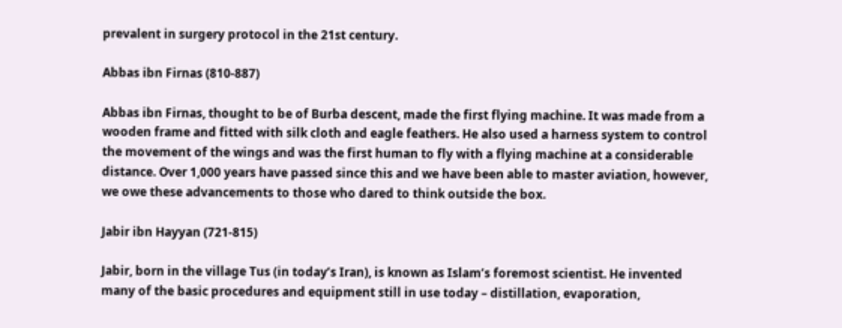prevalent in surgery protocol in the 21st century.

Abbas ibn Firnas (810-887)

Abbas ibn Firnas, thought to be of Burba descent, made the first flying machine. It was made from a wooden frame and fitted with silk cloth and eagle feathers. He also used a harness system to control the movement of the wings and was the first human to fly with a flying machine at a considerable distance. Over 1,000 years have passed since this and we have been able to master aviation, however, we owe these advancements to those who dared to think outside the box.

Jabir ibn Hayyan (721-815)

Jabir, born in the village Tus (in today’s Iran), is known as Islam’s foremost scientist. He invented many of the basic procedures and equipment still in use today – distillation, evaporation,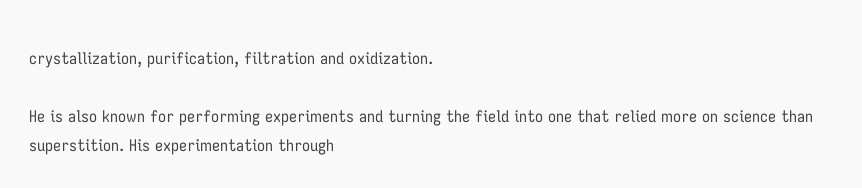crystallization, purification, filtration and oxidization.

He is also known for performing experiments and turning the field into one that relied more on science than superstition. His experimentation through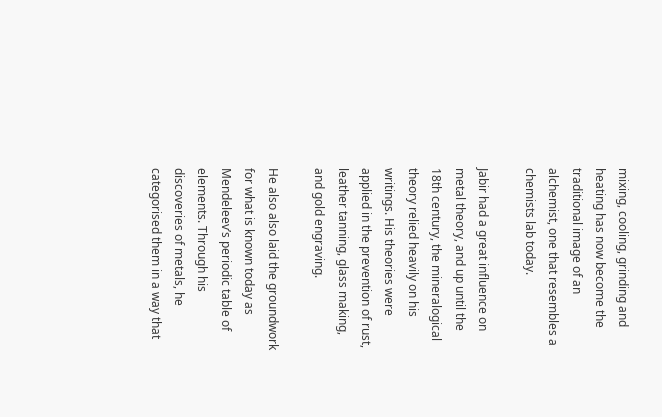mixing, cooling, grinding and heating has now become the traditional image of an alchemist, one that resembles a chemists lab today.

Jabir had a great influence on metal theory, and up until the 18th century, the mineralogical theory relied heavily on his writings. His theories were applied in the prevention of rust, leather tanning, glass making, and gold engraving.

He also also laid the groundwork for what is known today as Mendeleev’s periodic table of elements. Through his discoveries of metals, he categorised them in a way that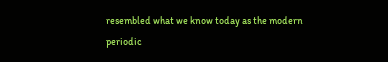resembled what we know today as the modern periodic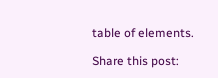table of elements.

Share this post: